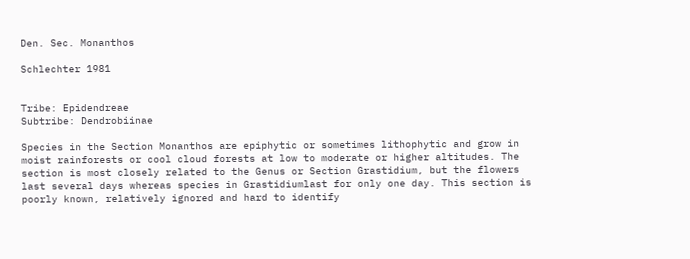Den. Sec. Monanthos

Schlechter 1981


Tribe: Epidendreae
Subtribe: Dendrobiinae

Species in the Section Monanthos are epiphytic or sometimes lithophytic and grow in moist rainforests or cool cloud forests at low to moderate or higher altitudes. The section is most closely related to the Genus or Section Grastidium, but the flowers last several days whereas species in Grastidiumlast for only one day. This section is poorly known, relatively ignored and hard to identify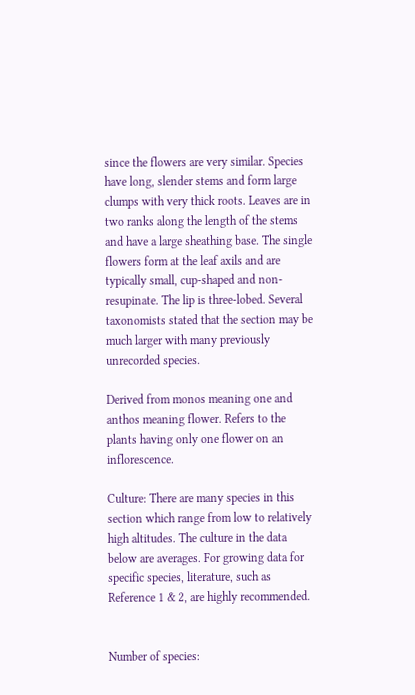since the flowers are very similar. Species have long, slender stems and form large clumps with very thick roots. Leaves are in two ranks along the length of the stems and have a large sheathing base. The single flowers form at the leaf axils and are typically small, cup-shaped and non-resupinate. The lip is three-lobed. Several taxonomists stated that the section may be much larger with many previously unrecorded species.

Derived from monos meaning one and anthos meaning flower. Refers to the plants having only one flower on an inflorescence.

Culture: There are many species in this section which range from low to relatively high altitudes. The culture in the data below are averages. For growing data for specific species, literature, such as Reference 1 & 2, are highly recommended.


Number of species: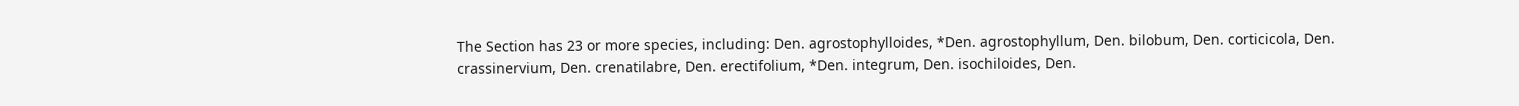The Section has 23 or more species, including: Den. agrostophylloides, *Den. agrostophyllum, Den. bilobum, Den. corticicola, Den. crassinervium, Den. crenatilabre, Den. erectifolium, *Den. integrum, Den. isochiloides, Den.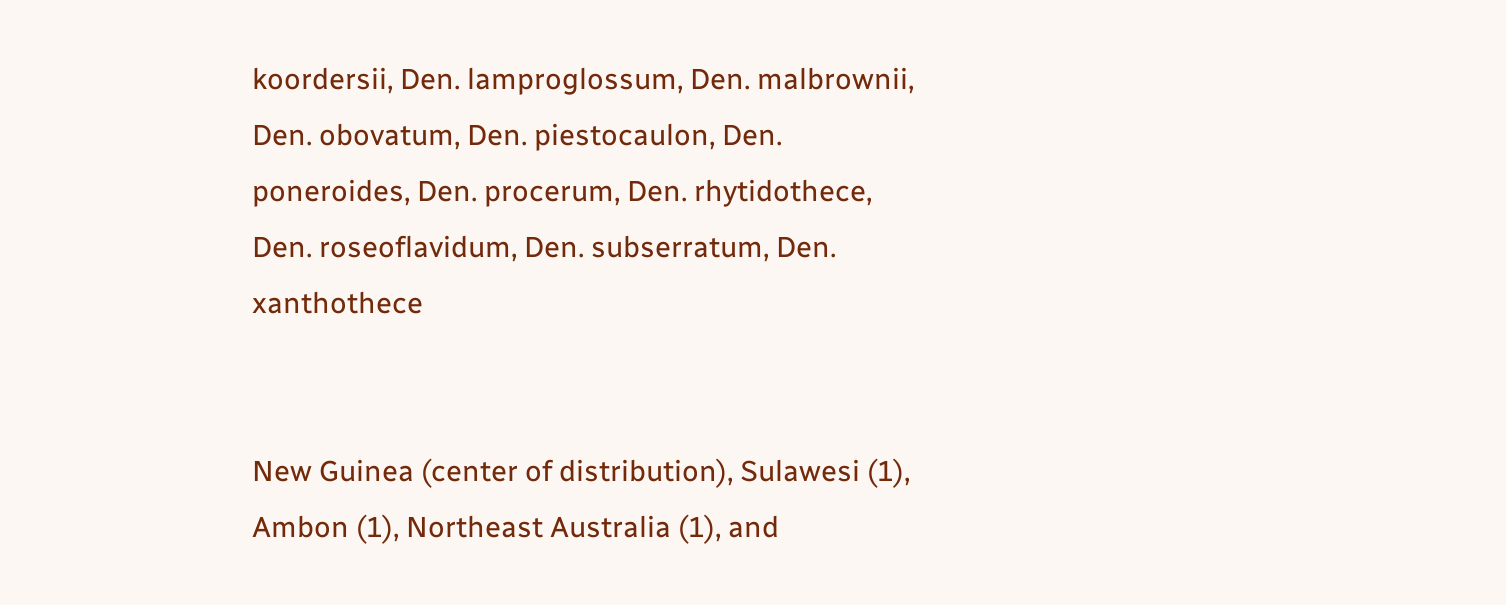koordersii, Den. lamproglossum, Den. malbrownii, Den. obovatum, Den. piestocaulon, Den. poneroides, Den. procerum, Den. rhytidothece, Den. roseoflavidum, Den. subserratum, Den. xanthothece


New Guinea (center of distribution), Sulawesi (1), Ambon (1), Northeast Australia (1), and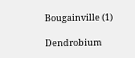Bougainville (1)

Dendrobium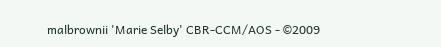malbrownii 'Marie Selby' CBR-CCM/AOS - ©2009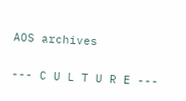AOS archives

--- C U L T U R E ---